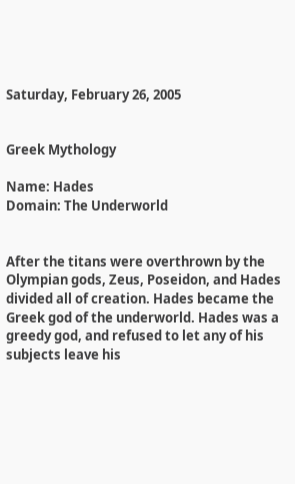Saturday, February 26, 2005


Greek Mythology

Name: Hades
Domain: The Underworld


After the titans were overthrown by the Olympian gods, Zeus, Poseidon, and Hades divided all of creation. Hades became the Greek god of the underworld. Hades was a greedy god, and refused to let any of his subjects leave his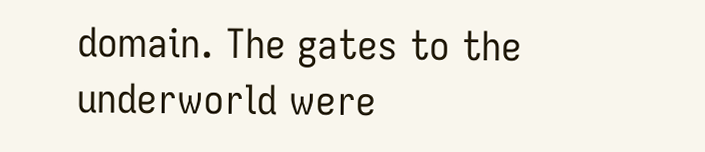domain. The gates to the underworld were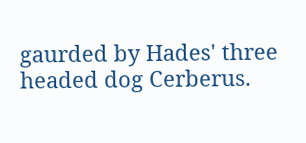gaurded by Hades' three headed dog Cerberus.